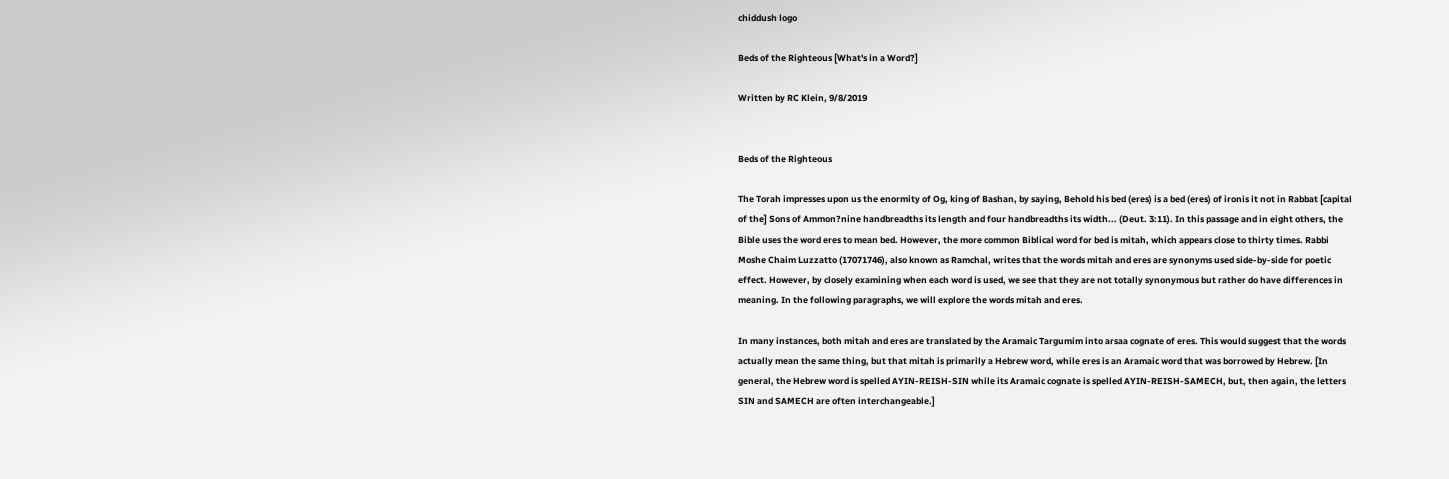chiddush logo

Beds of the Righteous [What's in a Word?]

Written by RC Klein, 9/8/2019


Beds of the Righteous

The Torah impresses upon us the enormity of Og, king of Bashan, by saying, Behold his bed (eres) is a bed (eres) of ironis it not in Rabbat [capital of the] Sons of Ammon?nine handbreadths its length and four handbreadths its width... (Deut. 3:11). In this passage and in eight others, the Bible uses the word eres to mean bed. However, the more common Biblical word for bed is mitah, which appears close to thirty times. Rabbi Moshe Chaim Luzzatto (17071746), also known as Ramchal, writes that the words mitah and eres are synonyms used side-by-side for poetic effect. However, by closely examining when each word is used, we see that they are not totally synonymous but rather do have differences in meaning. In the following paragraphs, we will explore the words mitah and eres.

In many instances, both mitah and eres are translated by the Aramaic Targumim into arsaa cognate of eres. This would suggest that the words actually mean the same thing, but that mitah is primarily a Hebrew word, while eres is an Aramaic word that was borrowed by Hebrew. [In general, the Hebrew word is spelled AYIN-REISH-SIN while its Aramaic cognate is spelled AYIN-REISH-SAMECH, but, then again, the letters SIN and SAMECH are often interchangeable.]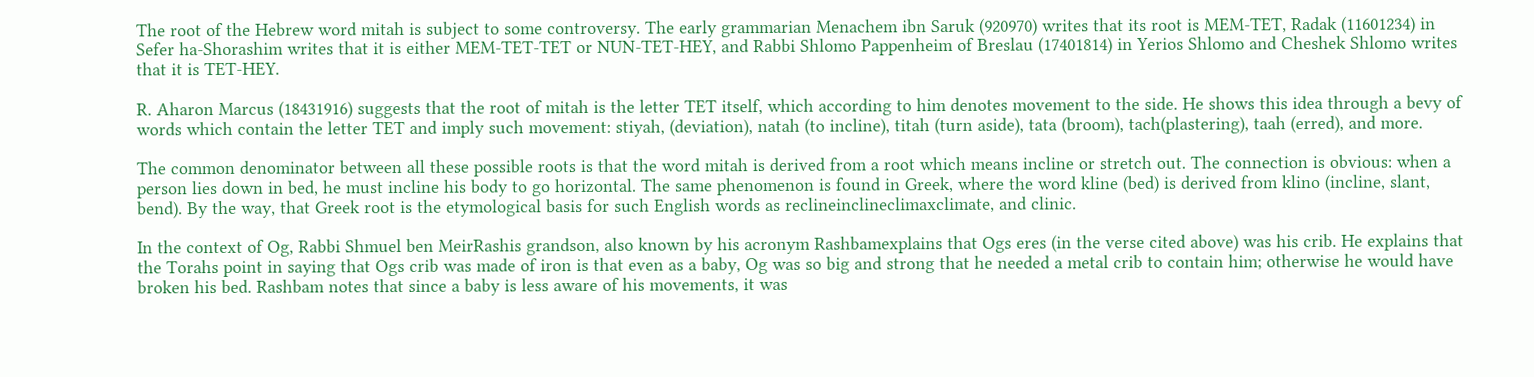The root of the Hebrew word mitah is subject to some controversy. The early grammarian Menachem ibn Saruk (920970) writes that its root is MEM-TET, Radak (11601234) in Sefer ha-Shorashim writes that it is either MEM-TET-TET or NUN-TET-HEY, and Rabbi Shlomo Pappenheim of Breslau (17401814) in Yerios Shlomo and Cheshek Shlomo writes that it is TET-HEY.

R. Aharon Marcus (18431916) suggests that the root of mitah is the letter TET itself, which according to him denotes movement to the side. He shows this idea through a bevy of words which contain the letter TET and imply such movement: stiyah, (deviation), natah (to incline), titah (turn aside), tata (broom), tach(plastering), taah (erred), and more.

The common denominator between all these possible roots is that the word mitah is derived from a root which means incline or stretch out. The connection is obvious: when a person lies down in bed, he must incline his body to go horizontal. The same phenomenon is found in Greek, where the word kline (bed) is derived from klino (incline, slant, bend). By the way, that Greek root is the etymological basis for such English words as reclineinclineclimaxclimate, and clinic.

In the context of Og, Rabbi Shmuel ben MeirRashis grandson, also known by his acronym Rashbamexplains that Ogs eres (in the verse cited above) was his crib. He explains that the Torahs point in saying that Ogs crib was made of iron is that even as a baby, Og was so big and strong that he needed a metal crib to contain him; otherwise he would have broken his bed. Rashbam notes that since a baby is less aware of his movements, it was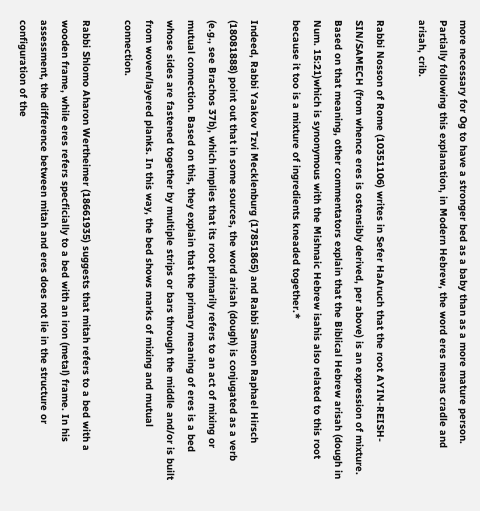more necessary for Og to have a stronger bed as a baby than as a more mature person. Partially following this explanation, in Modern Hebrew, the word eres means cradle and arisah, crib.

Rabbi Nosson of Rome (10351106) writes in Sefer HaAruch that the root AYIN-REISH-SIN/SAMECH (from whence eres is ostensibly derived, per above) is an expression of mixture. Based on that meaning, other commentators explain that the Biblical Hebrew arisah (dough in Num. 15:21)which is synonymous with the Mishnaic Hebrew isahis also related to this root because it too is a mixture of ingredients kneaded together.*

Indeed, Rabbi Yaakov Tzvi Mecklenburg (17851865) and Rabbi Samson Raphael Hirsch (18081888) point out that in some sources, the word arisah (dough) is conjugated as a verb (e.g., see Brachos 37b), which implies that its root primarily refers to an act of mixing or mutual connection. Based on this, they explain that the primary meaning of eres is a bed whose sides are fastened together by multiple strips or bars through the middle and/or is built from woven/layered planks. In this way, the bed shows marks of mixing and mutual connection.

Rabbi Shlomo Aharon Wertheimer (18661935) suggests that mitah refers to a bed with a wooden frame, while eres refers specficially to a bed with an iron (metal) frame. In his assessment, the difference between mitah and eres does not lie in the structure or configuration of the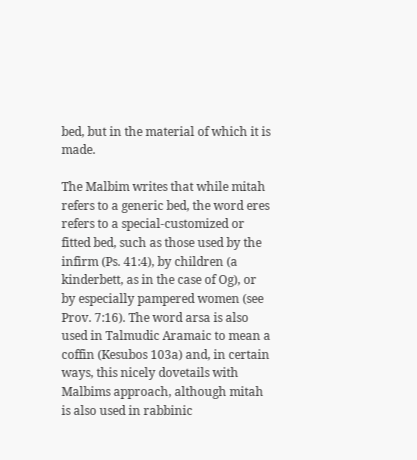bed, but in the material of which it is made.

The Malbim writes that while mitah refers to a generic bed, the word eres refers to a special-customized or fitted bed, such as those used by the infirm (Ps. 41:4), by children (a kinderbett, as in the case of Og), or by especially pampered women (see Prov. 7:16). The word arsa is also used in Talmudic Aramaic to mean a coffin (Kesubos 103a) and, in certain ways, this nicely dovetails with Malbims approach, although mitah is also used in rabbinic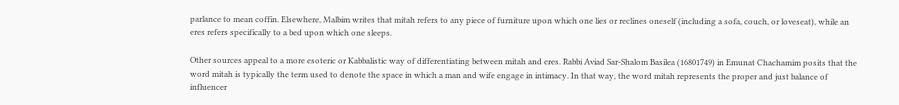parlance to mean coffin. Elsewhere, Malbim writes that mitah refers to any piece of furniture upon which one lies or reclines oneself (including a sofa, couch, or loveseat), while an eres refers specifically to a bed upon which one sleeps.

Other sources appeal to a more esoteric or Kabbalistic way of differentiating between mitah and eres. Rabbi Aviad Sar-Shalom Basilea (16801749) in Emunat Chachamim posits that the word mitah is typically the term used to denote the space in which a man and wife engage in intimacy. In that way, the word mitah represents the proper and just balance of influencer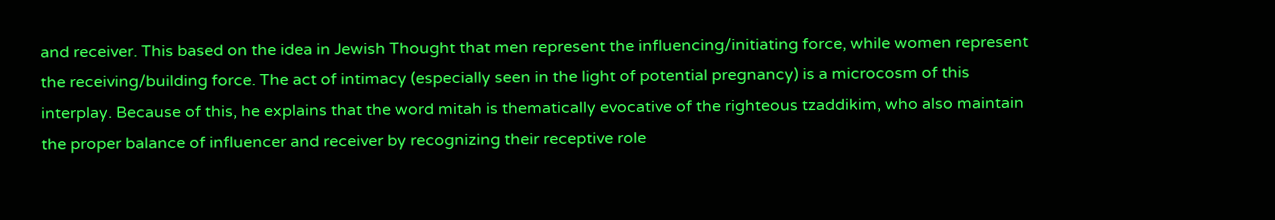and receiver. This based on the idea in Jewish Thought that men represent the influencing/initiating force, while women represent the receiving/building force. The act of intimacy (especially seen in the light of potential pregnancy) is a microcosm of this interplay. Because of this, he explains that the word mitah is thematically evocative of the righteous tzaddikim, who also maintain the proper balance of influencer and receiver by recognizing their receptive role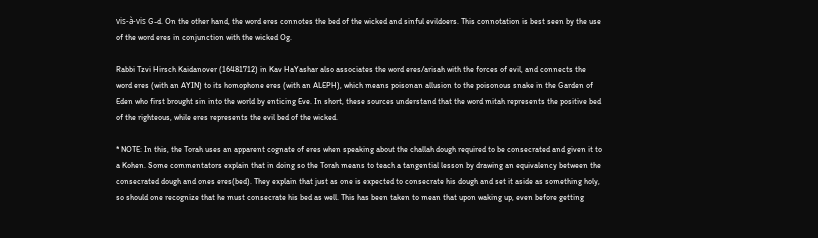vis-à-vis G-d. On the other hand, the word eres connotes the bed of the wicked and sinful evildoers. This connotation is best seen by the use of the word eres in conjunction with the wicked Og.

Rabbi Tzvi Hirsch Kaidanover (16481712) in Kav HaYashar also associates the word eres/arisah with the forces of evil, and connects the word eres (with an AYIN) to its homophone eres (with an ALEPH), which means poisonan allusion to the poisonous snake in the Garden of Eden who first brought sin into the world by enticing Eve. In short, these sources understand that the word mitah represents the positive bed of the righteous, while eres represents the evil bed of the wicked.

* NOTE: In this, the Torah uses an apparent cognate of eres when speaking about the challah dough required to be consecrated and given it to a Kohen. Some commentators explain that in doing so the Torah means to teach a tangential lesson by drawing an equivalency between the consecrated dough and ones eres(bed). They explain that just as one is expected to consecrate his dough and set it aside as something holy, so should one recognize that he must consecrate his bed as well. This has been taken to mean that upon waking up, even before getting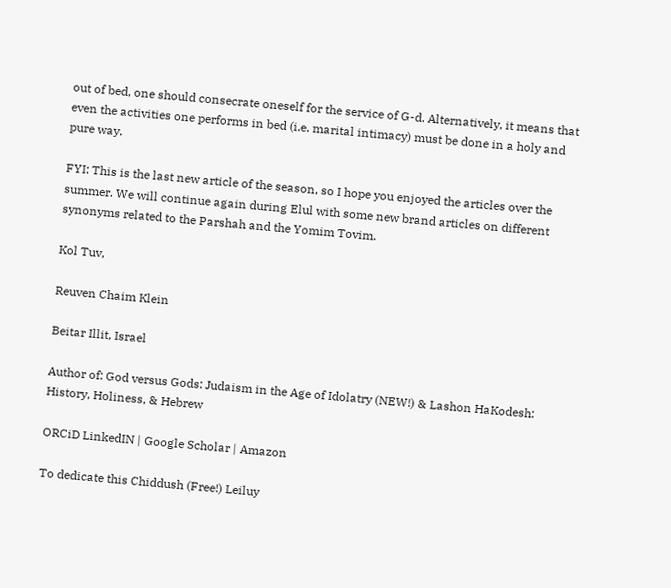out of bed, one should consecrate oneself for the service of G-d. Alternatively, it means that even the activities one performs in bed (i.e. marital intimacy) must be done in a holy and pure way.

FYI: This is the last new article of the season, so I hope you enjoyed the articles over the summer. We will continue again during Elul with some new brand articles on different synonyms related to the Parshah and the Yomim Tovim.

Kol Tuv,

Reuven Chaim Klein

Beitar Illit, Israel

Author of: God versus Gods: Judaism in the Age of Idolatry (NEW!) & Lashon HaKodesh: History, Holiness, & Hebrew

ORCiD LinkedIN | Google Scholar | Amazon

To dedicate this Chiddush (Free!) Leiluy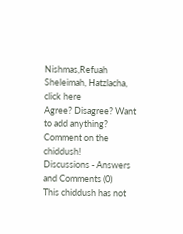Nishmas,Refuah Sheleimah, Hatzlacha, click here
Agree? Disagree? Want to add anything? Comment on the chiddush!
Discussions - Answers and Comments (0)
This chiddush has not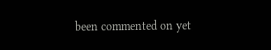been commented on yet